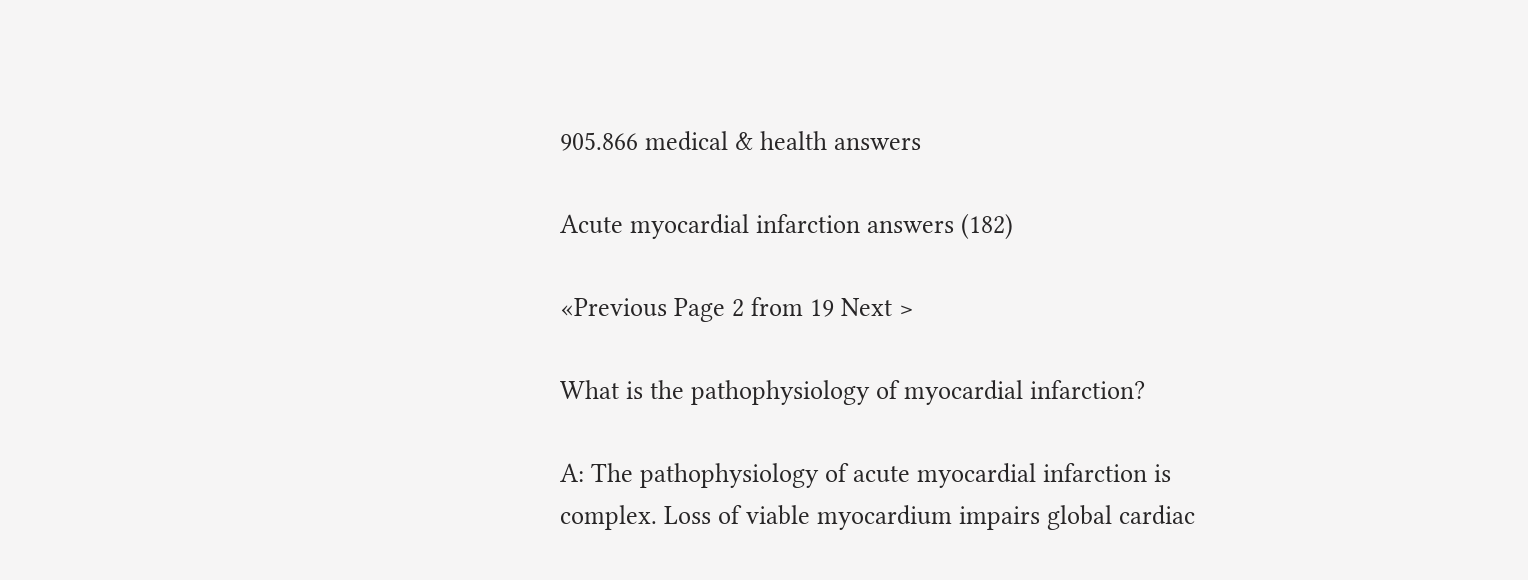905.866 medical & health answers

Acute myocardial infarction answers (182)

«Previous Page 2 from 19 Next >

What is the pathophysiology of myocardial infarction?

A: The pathophysiology of acute myocardial infarction is complex. Loss of viable myocardium impairs global cardiac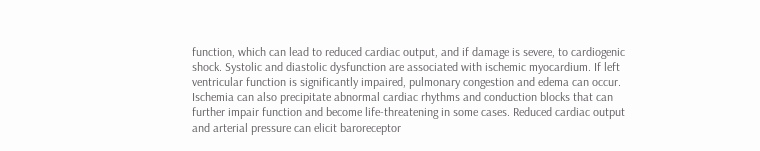function, which can lead to reduced cardiac output, and if damage is severe, to cardiogenic shock. Systolic and diastolic dysfunction are associated with ischemic myocardium. If left ventricular function is significantly impaired, pulmonary congestion and edema can occur. Ischemia can also precipitate abnormal cardiac rhythms and conduction blocks that can further impair function and become life-threatening in some cases. Reduced cardiac output and arterial pressure can elicit baroreceptor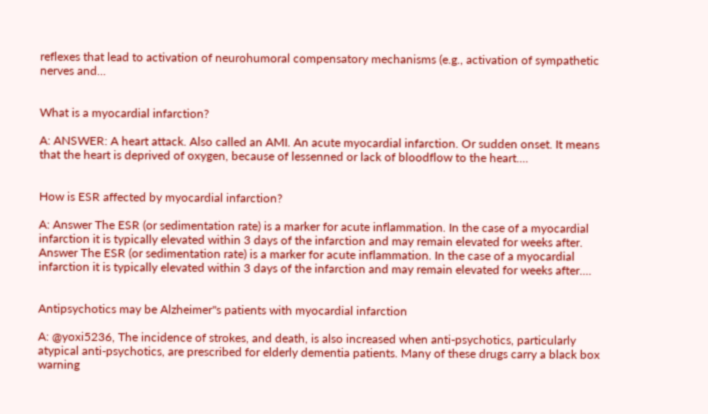reflexes that lead to activation of neurohumoral compensatory mechanisms (e.g., activation of sympathetic nerves and...


What is a myocardial infarction?

A: ANSWER: A heart attack. Also called an AMI. An acute myocardial infarction. Or sudden onset. It means that the heart is deprived of oxygen, because of lessenned or lack of bloodflow to the heart....


How is ESR affected by myocardial infarction?

A: Answer The ESR (or sedimentation rate) is a marker for acute inflammation. In the case of a myocardial infarction it is typically elevated within 3 days of the infarction and may remain elevated for weeks after. Answer The ESR (or sedimentation rate) is a marker for acute inflammation. In the case of a myocardial infarction it is typically elevated within 3 days of the infarction and may remain elevated for weeks after....


Antipsychotics may be Alzheimer''s patients with myocardial infarction

A: @yoxi5236, The incidence of strokes, and death, is also increased when anti-psychotics, particularly atypical anti-psychotics, are prescribed for elderly dementia patients. Many of these drugs carry a black box warning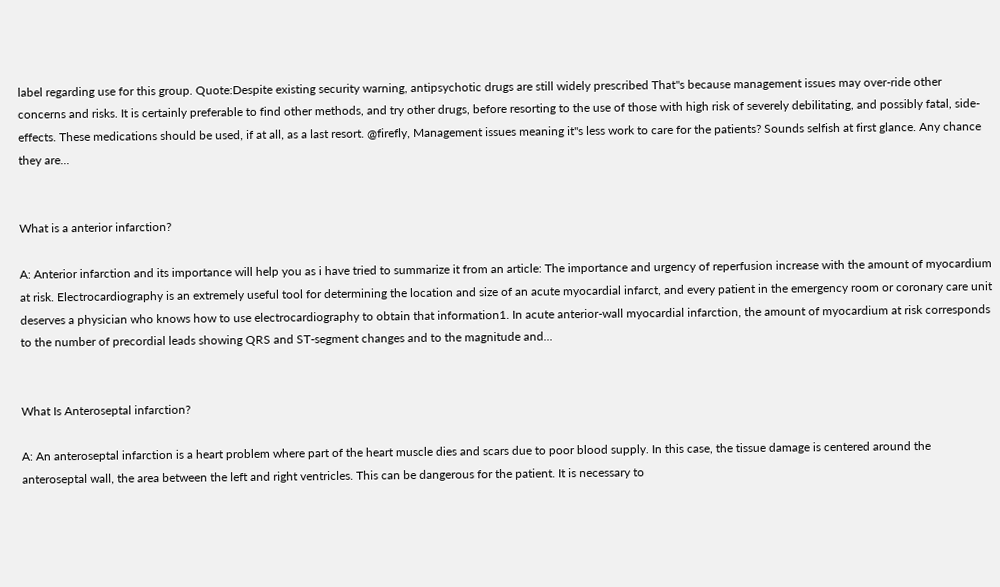label regarding use for this group. Quote:Despite existing security warning, antipsychotic drugs are still widely prescribed That''s because management issues may over-ride other concerns and risks. It is certainly preferable to find other methods, and try other drugs, before resorting to the use of those with high risk of severely debilitating, and possibly fatal, side-effects. These medications should be used, if at all, as a last resort. @firefly, Management issues meaning it''s less work to care for the patients? Sounds selfish at first glance. Any chance they are...


What is a anterior infarction?

A: Anterior infarction and its importance will help you as i have tried to summarize it from an article: The importance and urgency of reperfusion increase with the amount of myocardium at risk. Electrocardiography is an extremely useful tool for determining the location and size of an acute myocardial infarct, and every patient in the emergency room or coronary care unit deserves a physician who knows how to use electrocardiography to obtain that information1. In acute anterior-wall myocardial infarction, the amount of myocardium at risk corresponds to the number of precordial leads showing QRS and ST-segment changes and to the magnitude and...


What Is Anteroseptal infarction?

A: An anteroseptal infarction is a heart problem where part of the heart muscle dies and scars due to poor blood supply. In this case, the tissue damage is centered around the anteroseptal wall, the area between the left and right ventricles. This can be dangerous for the patient. It is necessary to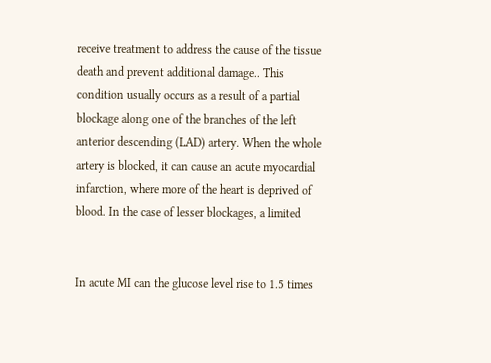receive treatment to address the cause of the tissue death and prevent additional damage.. This condition usually occurs as a result of a partial blockage along one of the branches of the left anterior descending (LAD) artery. When the whole artery is blocked, it can cause an acute myocardial infarction, where more of the heart is deprived of blood. In the case of lesser blockages, a limited


In acute MI can the glucose level rise to 1.5 times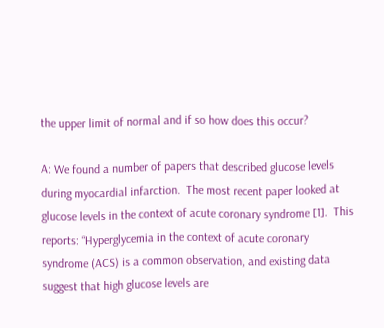the upper limit of normal and if so how does this occur?

A: We found a number of papers that described glucose levels during myocardial infarction.  The most recent paper looked at glucose levels in the context of acute coronary syndrome [1].  This reports: “Hyperglycemia in the context of acute coronary syndrome (ACS) is a common observation, and existing data suggest that high glucose levels are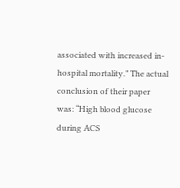associated with increased in-hospital mortality.” The actual conclusion of their paper was: “High blood glucose during ACS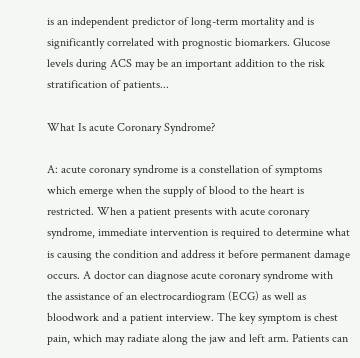is an independent predictor of long-term mortality and is significantly correlated with prognostic biomarkers. Glucose levels during ACS may be an important addition to the risk stratification of patients...

What Is acute Coronary Syndrome?

A: acute coronary syndrome is a constellation of symptoms which emerge when the supply of blood to the heart is restricted. When a patient presents with acute coronary syndrome, immediate intervention is required to determine what is causing the condition and address it before permanent damage occurs. A doctor can diagnose acute coronary syndrome with the assistance of an electrocardiogram (ECG) as well as bloodwork and a patient interview. The key symptom is chest pain, which may radiate along the jaw and left arm. Patients can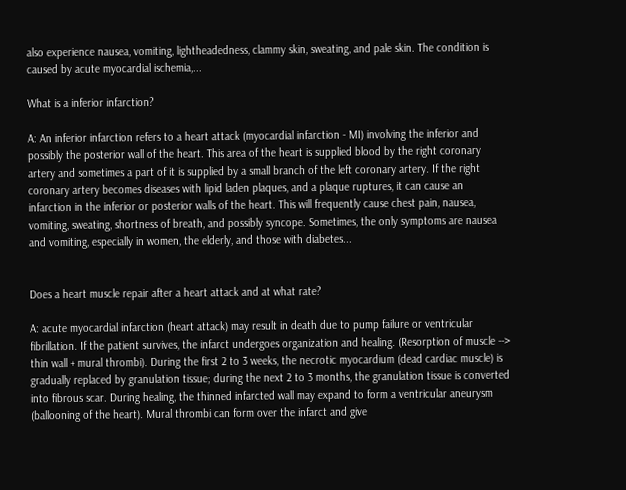also experience nausea, vomiting, lightheadedness, clammy skin, sweating, and pale skin. The condition is caused by acute myocardial ischemia,...

What is a inferior infarction?

A: An inferior infarction refers to a heart attack (myocardial infarction - MI) involving the inferior and possibly the posterior wall of the heart. This area of the heart is supplied blood by the right coronary artery and sometimes a part of it is supplied by a small branch of the left coronary artery. If the right coronary artery becomes diseases with lipid laden plaques, and a plaque ruptures, it can cause an infarction in the inferior or posterior walls of the heart. This will frequently cause chest pain, nausea, vomiting, sweating, shortness of breath, and possibly syncope. Sometimes, the only symptoms are nausea and vomiting, especially in women, the elderly, and those with diabetes...


Does a heart muscle repair after a heart attack and at what rate?

A: acute myocardial infarction (heart attack) may result in death due to pump failure or ventricular fibrillation. If the patient survives, the infarct undergoes organization and healing. (Resorption of muscle --> thin wall + mural thrombi). During the first 2 to 3 weeks, the necrotic myocardium (dead cardiac muscle) is gradually replaced by granulation tissue; during the next 2 to 3 months, the granulation tissue is converted into fibrous scar. During healing, the thinned infarcted wall may expand to form a ventricular aneurysm (ballooning of the heart). Mural thrombi can form over the infarct and give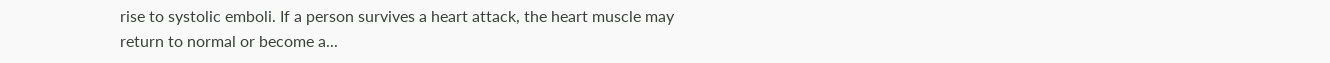rise to systolic emboli. If a person survives a heart attack, the heart muscle may return to normal or become a...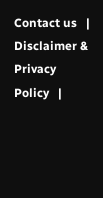Contact us   |   Disclaimer & Privacy Policy   |